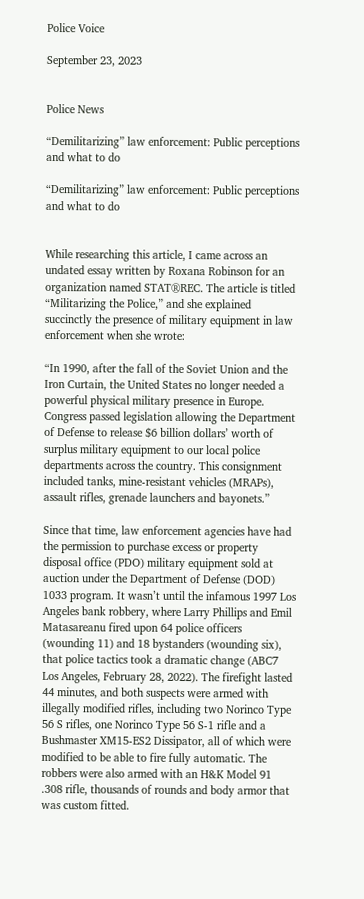Police Voice

September 23, 2023


Police News

“Demilitarizing” law enforcement: Public perceptions and what to do

“Demilitarizing” law enforcement: Public perceptions and what to do


While researching this article, I came across an undated essay written by Roxana Robinson for an organization named STAT®REC. The article is titled “Militarizing the Police,” and she explained succinctly the presence of military equipment in law enforcement when she wrote:

“In 1990, after the fall of the Soviet Union and the Iron Curtain, the United States no longer needed a powerful physical military presence in Europe. Congress passed legislation allowing the Department of Defense to release $6 billion dollars’ worth of surplus military equipment to our local police departments across the country. This consignment included tanks, mine-resistant vehicles (MRAPs), assault rifles, grenade launchers and bayonets.”

Since that time, law enforcement agencies have had the permission to purchase excess or property disposal office (PDO) military equipment sold at auction under the Department of Defense (DOD) 1033 program. It wasn’t until the infamous 1997 Los Angeles bank robbery, where Larry Phillips and Emil Matasareanu fired upon 64 police officers (wounding 11) and 18 bystanders (wounding six), that police tactics took a dramatic change (ABC7 Los Angeles, February 28, 2022). The firefight lasted 44 minutes, and both suspects were armed with illegally modified rifles, including two Norinco Type 56 S rifles, one Norinco Type 56 S-1 rifle and a Bushmaster XM15-ES2 Dissipator, all of which were modified to be able to fire fully automatic. The robbers were also armed with an H&K Model 91 .308 rifle, thousands of rounds and body armor that was custom fitted.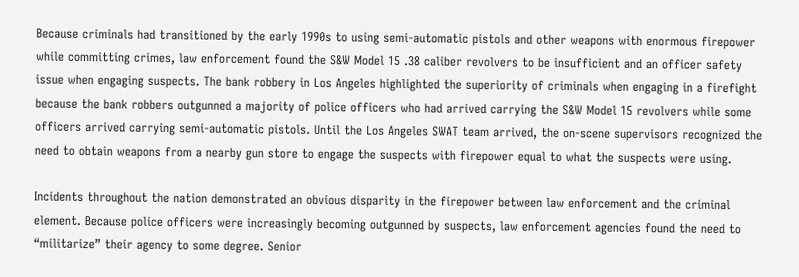Because criminals had transitioned by the early 1990s to using semi-automatic pistols and other weapons with enormous firepower while committing crimes, law enforcement found the S&W Model 15 .38 caliber revolvers to be insufficient and an officer safety issue when engaging suspects. The bank robbery in Los Angeles highlighted the superiority of criminals when engaging in a firefight because the bank robbers outgunned a majority of police officers who had arrived carrying the S&W Model 15 revolvers while some officers arrived carrying semi-automatic pistols. Until the Los Angeles SWAT team arrived, the on-scene supervisors recognized the need to obtain weapons from a nearby gun store to engage the suspects with firepower equal to what the suspects were using.

Incidents throughout the nation demonstrated an obvious disparity in the firepower between law enforcement and the criminal element. Because police officers were increasingly becoming outgunned by suspects, law enforcement agencies found the need to “militarize” their agency to some degree. Senior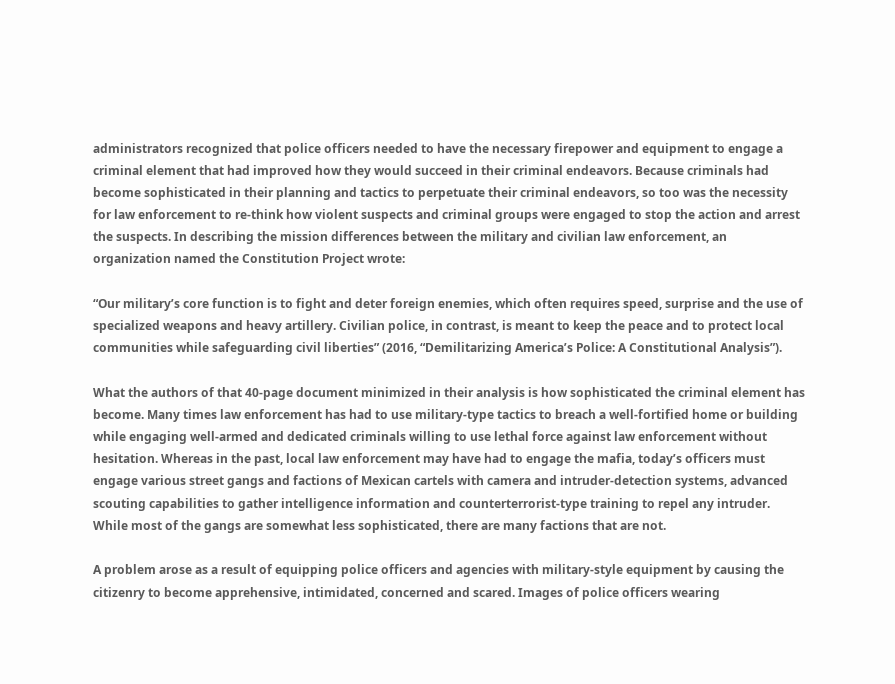administrators recognized that police officers needed to have the necessary firepower and equipment to engage a criminal element that had improved how they would succeed in their criminal endeavors. Because criminals had become sophisticated in their planning and tactics to perpetuate their criminal endeavors, so too was the necessity for law enforcement to re-think how violent suspects and criminal groups were engaged to stop the action and arrest the suspects. In describing the mission differences between the military and civilian law enforcement, an organization named the Constitution Project wrote:

“Our military’s core function is to fight and deter foreign enemies, which often requires speed, surprise and the use of specialized weapons and heavy artillery. Civilian police, in contrast, is meant to keep the peace and to protect local communities while safeguarding civil liberties” (2016, “Demilitarizing America’s Police: A Constitutional Analysis”).

What the authors of that 40-page document minimized in their analysis is how sophisticated the criminal element has become. Many times law enforcement has had to use military-type tactics to breach a well-fortified home or building while engaging well-armed and dedicated criminals willing to use lethal force against law enforcement without hesitation. Whereas in the past, local law enforcement may have had to engage the mafia, today’s officers must engage various street gangs and factions of Mexican cartels with camera and intruder-detection systems, advanced scouting capabilities to gather intelligence information and counterterrorist-type training to repel any intruder. While most of the gangs are somewhat less sophisticated, there are many factions that are not.

A problem arose as a result of equipping police officers and agencies with military-style equipment by causing the citizenry to become apprehensive, intimidated, concerned and scared. Images of police officers wearing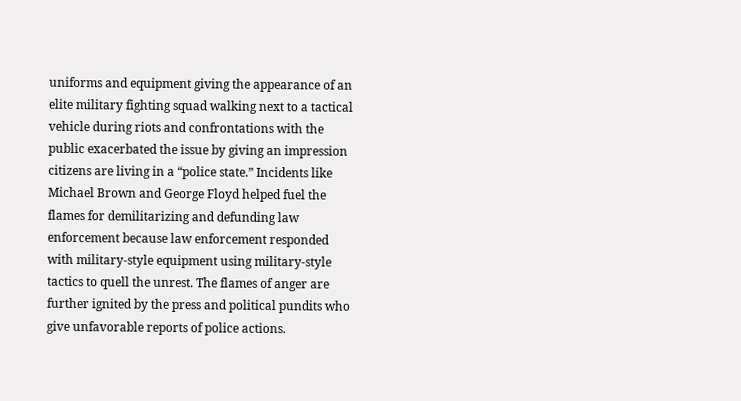uniforms and equipment giving the appearance of an elite military fighting squad walking next to a tactical vehicle during riots and confrontations with the public exacerbated the issue by giving an impression citizens are living in a “police state.” Incidents like Michael Brown and George Floyd helped fuel the flames for demilitarizing and defunding law enforcement because law enforcement responded with military-style equipment using military-style tactics to quell the unrest. The flames of anger are further ignited by the press and political pundits who give unfavorable reports of police actions.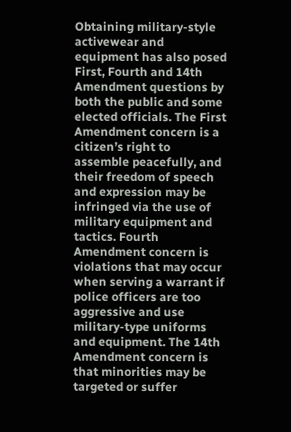Obtaining military-style activewear and equipment has also posed First, Fourth and 14th Amendment questions by both the public and some elected officials. The First Amendment concern is a citizen’s right to assemble peacefully, and their freedom of speech and expression may be infringed via the use of military equipment and tactics. Fourth Amendment concern is violations that may occur when serving a warrant if police officers are too aggressive and use military-type uniforms and equipment. The 14th Amendment concern is that minorities may be targeted or suffer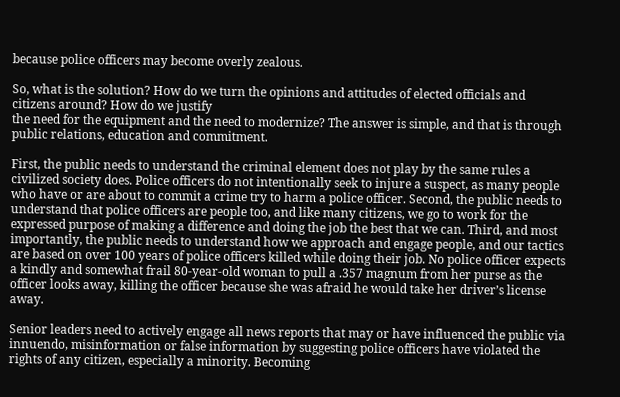because police officers may become overly zealous.

So, what is the solution? How do we turn the opinions and attitudes of elected officials and citizens around? How do we justify
the need for the equipment and the need to modernize? The answer is simple, and that is through public relations, education and commitment.

First, the public needs to understand the criminal element does not play by the same rules a civilized society does. Police officers do not intentionally seek to injure a suspect, as many people who have or are about to commit a crime try to harm a police officer. Second, the public needs to understand that police officers are people too, and like many citizens, we go to work for the expressed purpose of making a difference and doing the job the best that we can. Third, and most importantly, the public needs to understand how we approach and engage people, and our tactics are based on over 100 years of police officers killed while doing their job. No police officer expects a kindly and somewhat frail 80-year-old woman to pull a .357 magnum from her purse as the officer looks away, killing the officer because she was afraid he would take her driver’s license away.

Senior leaders need to actively engage all news reports that may or have influenced the public via innuendo, misinformation or false information by suggesting police officers have violated the rights of any citizen, especially a minority. Becoming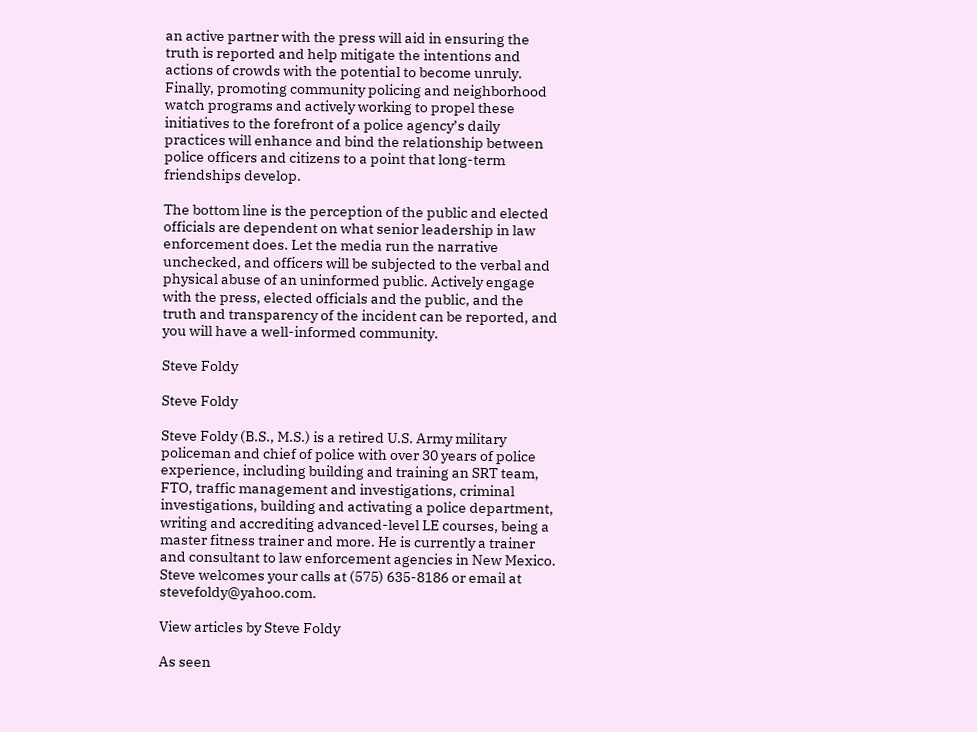an active partner with the press will aid in ensuring the truth is reported and help mitigate the intentions and actions of crowds with the potential to become unruly. Finally, promoting community policing and neighborhood watch programs and actively working to propel these initiatives to the forefront of a police agency’s daily practices will enhance and bind the relationship between police officers and citizens to a point that long-term friendships develop.

The bottom line is the perception of the public and elected officials are dependent on what senior leadership in law enforcement does. Let the media run the narrative unchecked, and officers will be subjected to the verbal and physical abuse of an uninformed public. Actively engage with the press, elected officials and the public, and the truth and transparency of the incident can be reported, and you will have a well-informed community.

Steve Foldy

Steve Foldy

Steve Foldy (B.S., M.S.) is a retired U.S. Army military policeman and chief of police with over 30 years of police experience, including building and training an SRT team, FTO, traffic management and investigations, criminal investigations, building and activating a police department, writing and accrediting advanced-level LE courses, being a master fitness trainer and more. He is currently a trainer and consultant to law enforcement agencies in New Mexico. Steve welcomes your calls at (575) 635-8186 or email at stevefoldy@yahoo.com.

View articles by Steve Foldy

As seen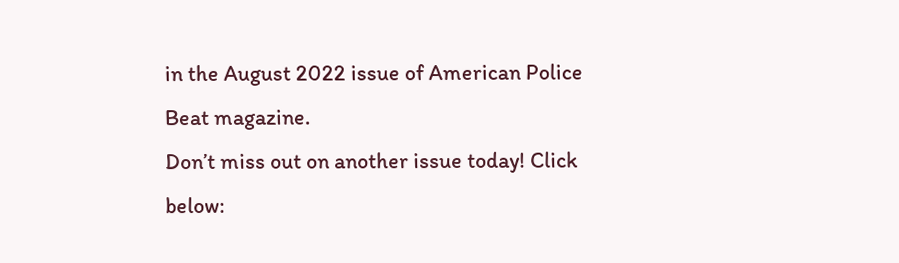in the August 2022 issue of American Police Beat magazine.
Don’t miss out on another issue today! Click below: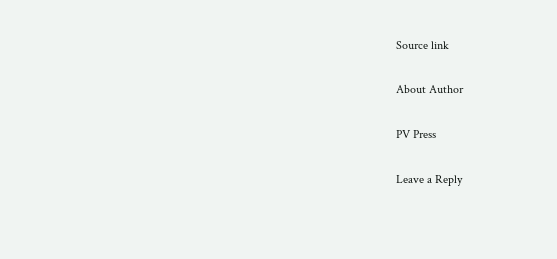Source link

About Author

PV Press

Leave a Reply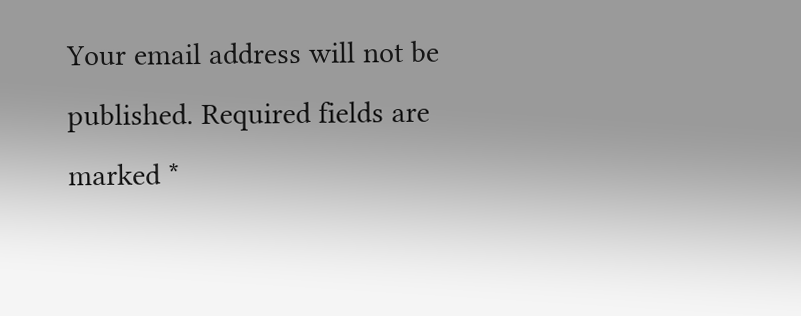Your email address will not be published. Required fields are marked *